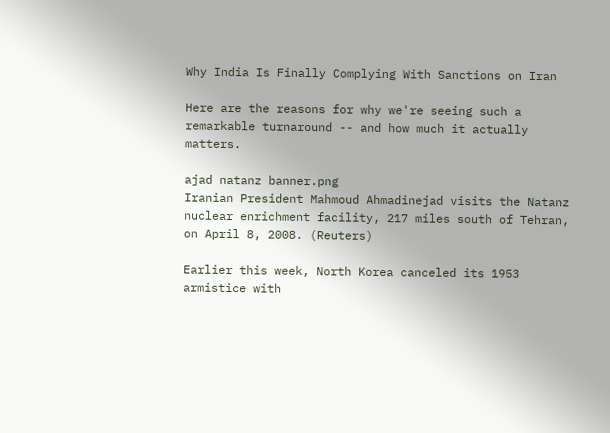Why India Is Finally Complying With Sanctions on Iran

Here are the reasons for why we're seeing such a remarkable turnaround -- and how much it actually matters.

ajad natanz banner.png
Iranian President Mahmoud Ahmadinejad visits the Natanz nuclear enrichment facility, 217 miles south of Tehran, on April 8, 2008. (Reuters)

Earlier this week, North Korea canceled its 1953 armistice with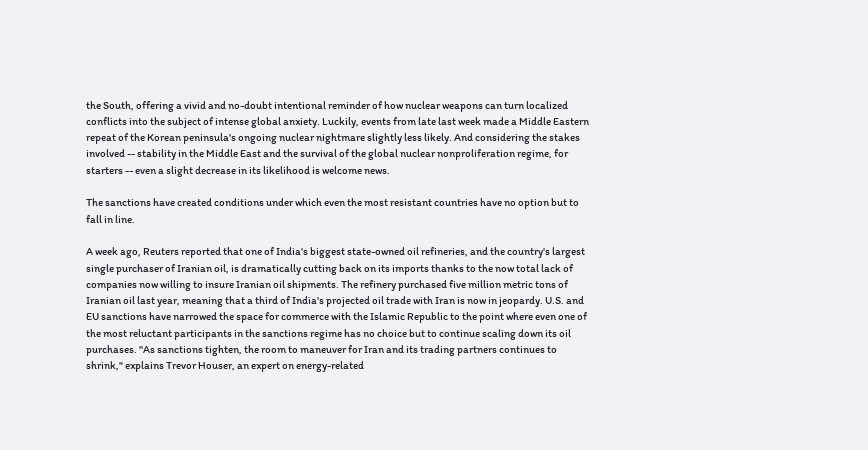the South, offering a vivid and no-doubt intentional reminder of how nuclear weapons can turn localized conflicts into the subject of intense global anxiety. Luckily, events from late last week made a Middle Eastern repeat of the Korean peninsula's ongoing nuclear nightmare slightly less likely. And considering the stakes involved -- stability in the Middle East and the survival of the global nuclear nonproliferation regime, for starters -- even a slight decrease in its likelihood is welcome news.

The sanctions have created conditions under which even the most resistant countries have no option but to fall in line.

A week ago, Reuters reported that one of India's biggest state-owned oil refineries, and the country's largest single purchaser of Iranian oil, is dramatically cutting back on its imports thanks to the now total lack of companies now willing to insure Iranian oil shipments. The refinery purchased five million metric tons of Iranian oil last year, meaning that a third of India's projected oil trade with Iran is now in jeopardy. U.S. and EU sanctions have narrowed the space for commerce with the Islamic Republic to the point where even one of the most reluctant participants in the sanctions regime has no choice but to continue scaling down its oil purchases. "As sanctions tighten, the room to maneuver for Iran and its trading partners continues to shrink," explains Trevor Houser, an expert on energy-related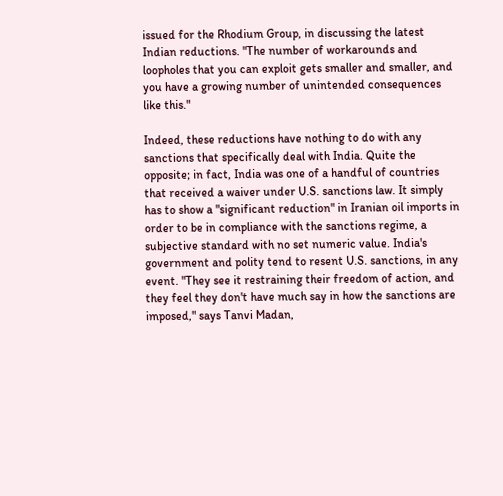issued for the Rhodium Group, in discussing the latest Indian reductions. "The number of workarounds and loopholes that you can exploit gets smaller and smaller, and you have a growing number of unintended consequences like this."

Indeed, these reductions have nothing to do with any sanctions that specifically deal with India. Quite the opposite; in fact, India was one of a handful of countries that received a waiver under U.S. sanctions law. It simply has to show a "significant reduction" in Iranian oil imports in order to be in compliance with the sanctions regime, a subjective standard with no set numeric value. India's government and polity tend to resent U.S. sanctions, in any event. "They see it restraining their freedom of action, and they feel they don't have much say in how the sanctions are imposed," says Tanvi Madan,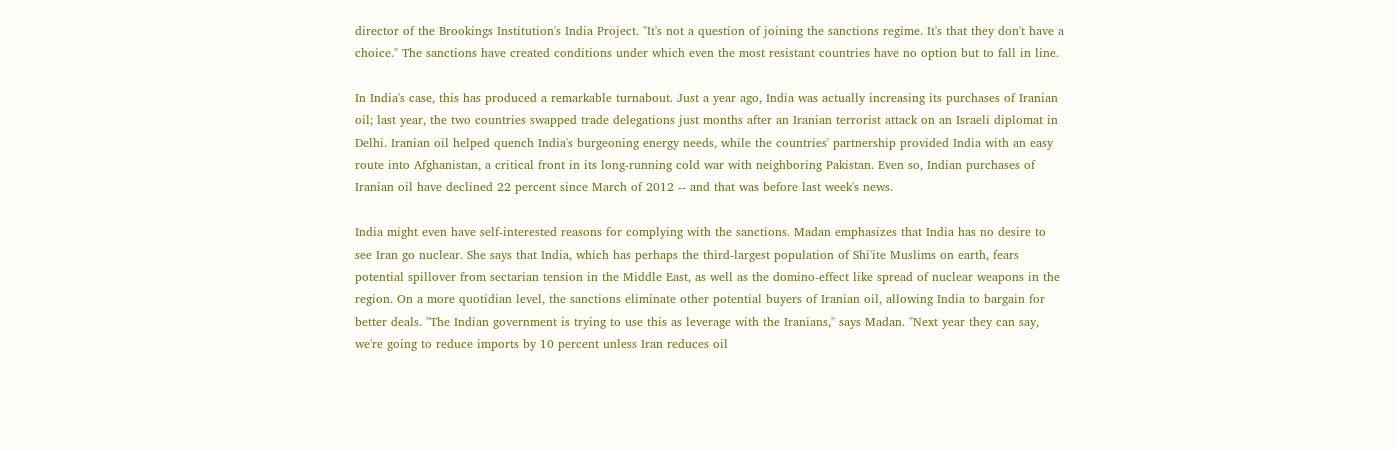director of the Brookings Institution's India Project. "It's not a question of joining the sanctions regime. It's that they don't have a choice." The sanctions have created conditions under which even the most resistant countries have no option but to fall in line.

In India's case, this has produced a remarkable turnabout. Just a year ago, India was actually increasing its purchases of Iranian oil; last year, the two countries swapped trade delegations just months after an Iranian terrorist attack on an Israeli diplomat in Delhi. Iranian oil helped quench India's burgeoning energy needs, while the countries' partnership provided India with an easy route into Afghanistan, a critical front in its long-running cold war with neighboring Pakistan. Even so, Indian purchases of Iranian oil have declined 22 percent since March of 2012 -- and that was before last week's news.

India might even have self-interested reasons for complying with the sanctions. Madan emphasizes that India has no desire to see Iran go nuclear. She says that India, which has perhaps the third-largest population of Shi'ite Muslims on earth, fears potential spillover from sectarian tension in the Middle East, as well as the domino-effect like spread of nuclear weapons in the region. On a more quotidian level, the sanctions eliminate other potential buyers of Iranian oil, allowing India to bargain for better deals. "The Indian government is trying to use this as leverage with the Iranians," says Madan. "Next year they can say, we're going to reduce imports by 10 percent unless Iran reduces oil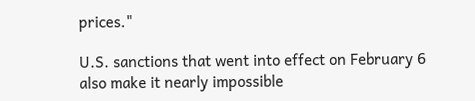prices."

U.S. sanctions that went into effect on February 6 also make it nearly impossible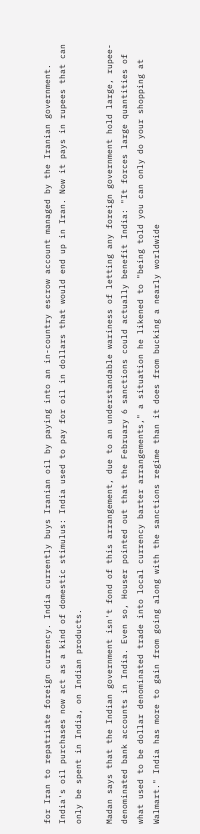for Iran to repatriate foreign currency. India currently buys Iranian oil by paying into an in-country escrow account managed by the Iranian government. India's oil purchases now act as a kind of domestic stimulus: India used to pay for oil in dollars that would end up in Iran. Now it pays in rupees that can only be spent in India, on Indian products.

Madan says that the Indian government isn't fond of this arrangement, due to an understandable wariness of letting any foreign government hold large, rupee-denominated bank accounts in India. Even so, Houser pointed out that the February 6 sanctions could actually benefit India: "It forces large quantities of what used to be dollar denominated trade into local currency barter arrangements," a situation he likened to "being told you can only do your shopping at Walmart." India has more to gain from going along with the sanctions regime than it does from bucking a nearly worldwide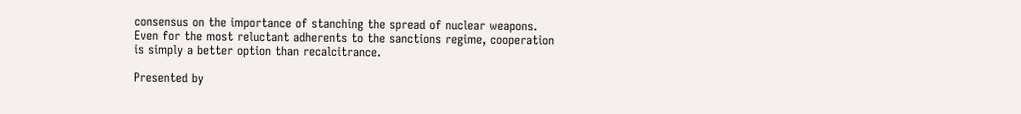consensus on the importance of stanching the spread of nuclear weapons. Even for the most reluctant adherents to the sanctions regime, cooperation is simply a better option than recalcitrance.

Presented by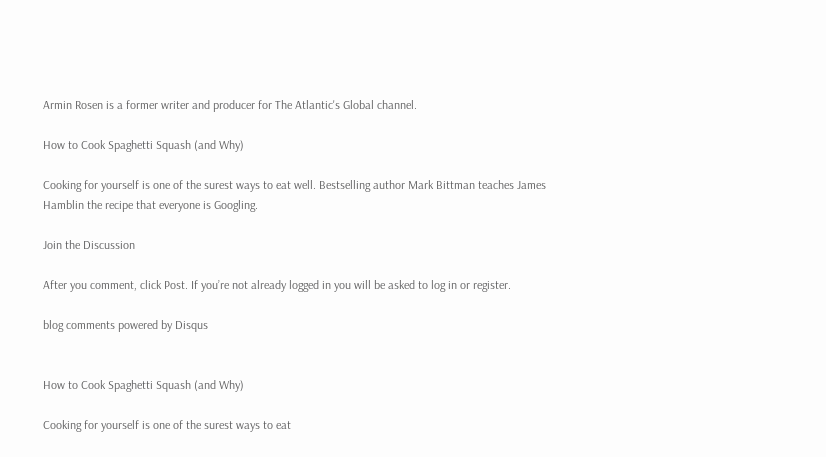Armin Rosen is a former writer and producer for The Atlantic's Global channel.

How to Cook Spaghetti Squash (and Why)

Cooking for yourself is one of the surest ways to eat well. Bestselling author Mark Bittman teaches James Hamblin the recipe that everyone is Googling.

Join the Discussion

After you comment, click Post. If you’re not already logged in you will be asked to log in or register.

blog comments powered by Disqus


How to Cook Spaghetti Squash (and Why)

Cooking for yourself is one of the surest ways to eat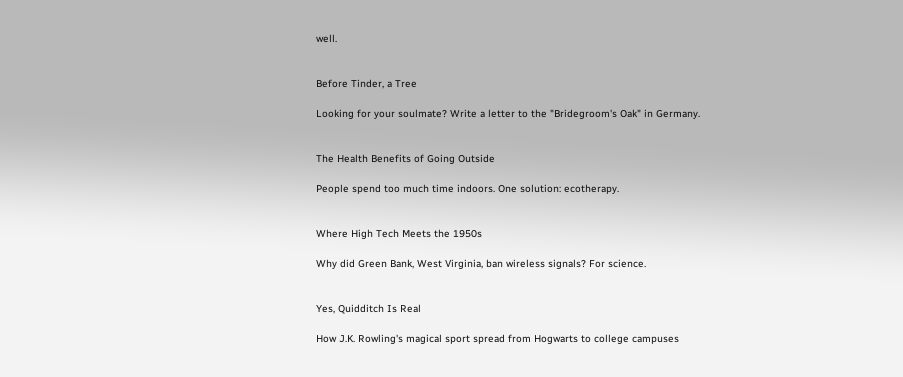well.


Before Tinder, a Tree

Looking for your soulmate? Write a letter to the "Bridegroom's Oak" in Germany.


The Health Benefits of Going Outside

People spend too much time indoors. One solution: ecotherapy.


Where High Tech Meets the 1950s

Why did Green Bank, West Virginia, ban wireless signals? For science.


Yes, Quidditch Is Real

How J.K. Rowling's magical sport spread from Hogwarts to college campuses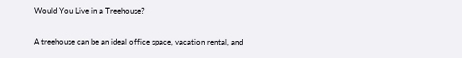Would You Live in a Treehouse?

A treehouse can be an ideal office space, vacation rental, and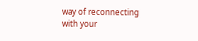way of reconnecting with your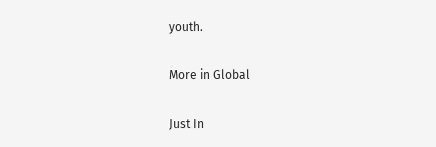youth.

More in Global

Just In